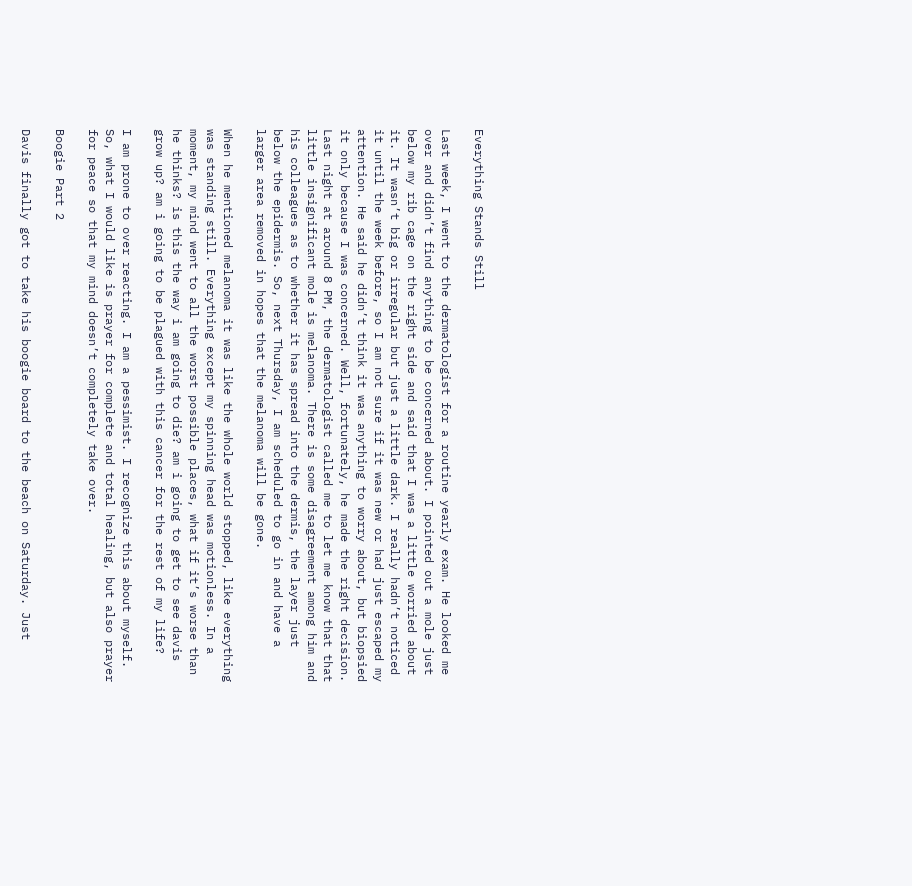Everything Stands Still

Last week, I went to the dermatologist for a routine yearly exam. He looked me over and didn’t find anything to be concerned about. I pointed out a mole just below my rib cage on the right side and said that I was a little worried about it. It wasn’t big or irregular but just a little dark. I really hadn’t noticed it until the week before, so I am not sure if it was new or had just escaped my attention. He said he didn’t think it was anything to worry about, but biopsied it only because I was concerned. Well, fortunately, he made the right decision. Last night at around 8 PM, the dermatologist called me to let me know that that little insignificant mole is melanoma. There is some disagreement among him and his colleagues as to whether it has spread into the dermis, the layer just below the epidermis. So, next Thursday, I am scheduled to go in and have a larger area removed in hopes that the melanoma will be gone.

When he mentioned melanoma it was like the whole world stopped, like everything was standing still. Everything except my spinning head was motionless. In a moment, my mind went to all the worst possible places, what if it’s worse than he thinks? is this the way i am going to die? am i going to get to see davis grow up? am i going to be plagued with this cancer for the rest of my life?

I am prone to over reacting. I am a pessimist. I recognize this about myself. So, what I would like is prayer for complete and total healing, but also prayer for peace so that my mind doesn’t completely take over.

Boogie Part 2

Davis finally got to take his boogie board to the beach on Saturday. Just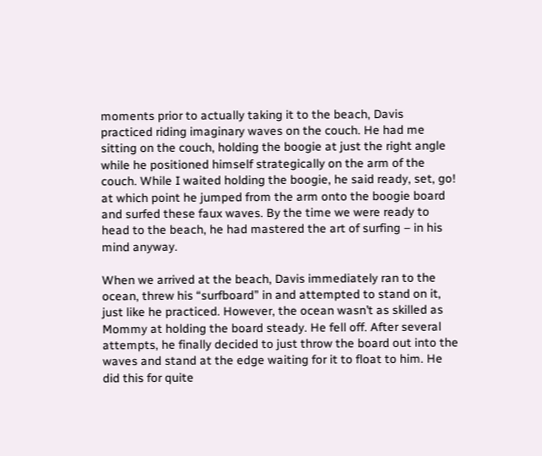moments prior to actually taking it to the beach, Davis practiced riding imaginary waves on the couch. He had me sitting on the couch, holding the boogie at just the right angle while he positioned himself strategically on the arm of the couch. While I waited holding the boogie, he said ready, set, go! at which point he jumped from the arm onto the boogie board and surfed these faux waves. By the time we were ready to head to the beach, he had mastered the art of surfing – in his mind anyway.

When we arrived at the beach, Davis immediately ran to the ocean, threw his “surfboard” in and attempted to stand on it, just like he practiced. However, the ocean wasn’t as skilled as Mommy at holding the board steady. He fell off. After several attempts, he finally decided to just throw the board out into the waves and stand at the edge waiting for it to float to him. He did this for quite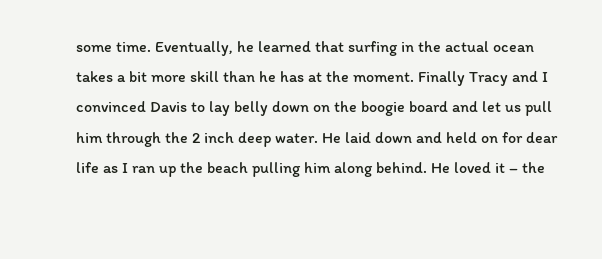some time. Eventually, he learned that surfing in the actual ocean takes a bit more skill than he has at the moment. Finally Tracy and I convinced Davis to lay belly down on the boogie board and let us pull him through the 2 inch deep water. He laid down and held on for dear life as I ran up the beach pulling him along behind. He loved it – the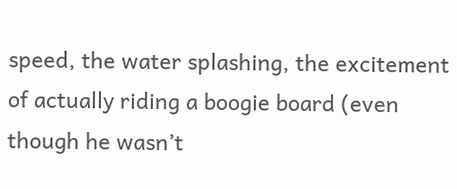speed, the water splashing, the excitement of actually riding a boogie board (even though he wasn’t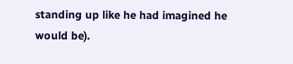standing up like he had imagined he would be).